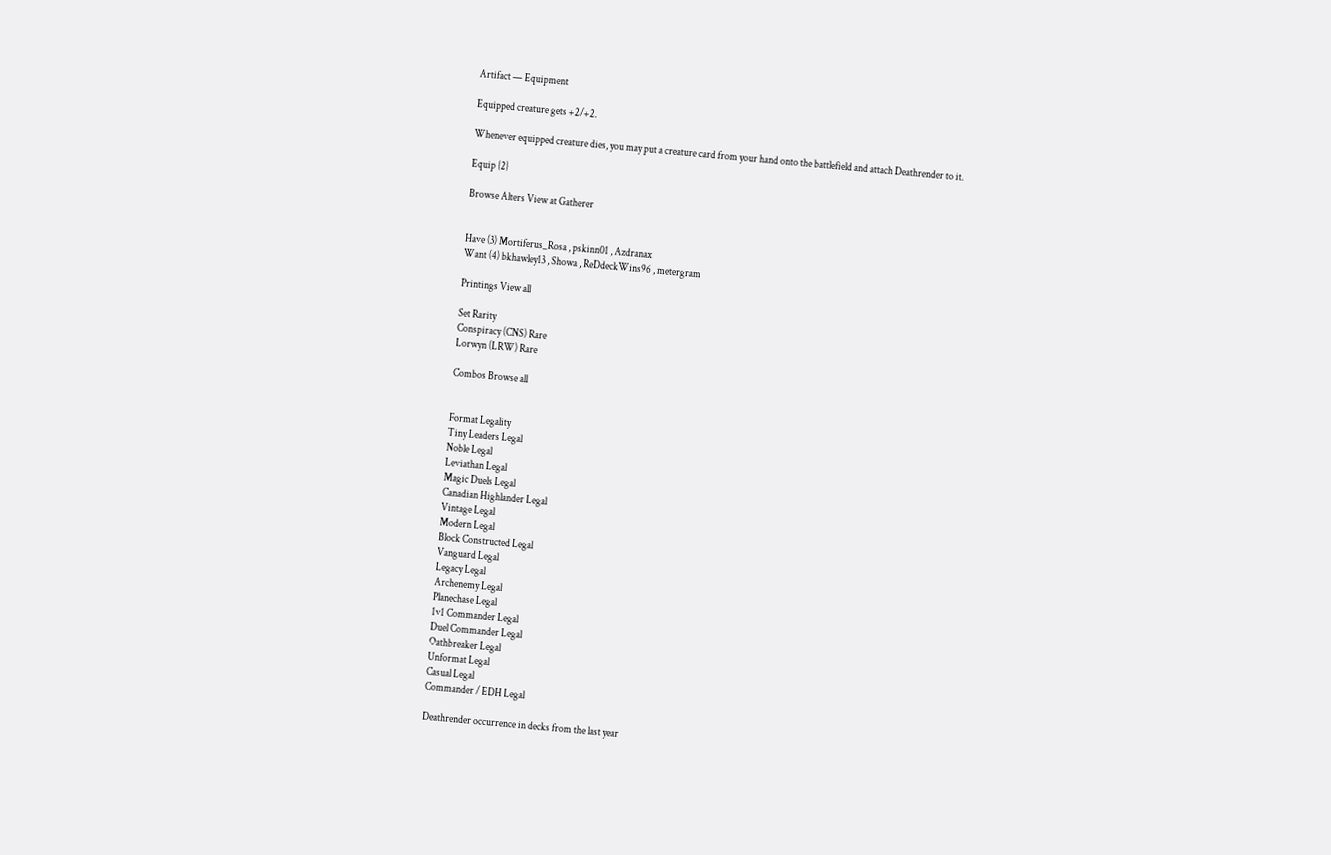Artifact — Equipment

Equipped creature gets +2/+2.

Whenever equipped creature dies, you may put a creature card from your hand onto the battlefield and attach Deathrender to it.

Equip {2}

Browse Alters View at Gatherer


Have (3) Mortiferus_Rosa , pskinn01 , Azdranax
Want (4) bkhawley13 , Showa , ReDdeckWins96 , metergram

Printings View all

Set Rarity
Conspiracy (CNS) Rare
Lorwyn (LRW) Rare

Combos Browse all


Format Legality
Tiny Leaders Legal
Noble Legal
Leviathan Legal
Magic Duels Legal
Canadian Highlander Legal
Vintage Legal
Modern Legal
Block Constructed Legal
Vanguard Legal
Legacy Legal
Archenemy Legal
Planechase Legal
1v1 Commander Legal
Duel Commander Legal
Oathbreaker Legal
Unformat Legal
Casual Legal
Commander / EDH Legal

Deathrender occurrence in decks from the last year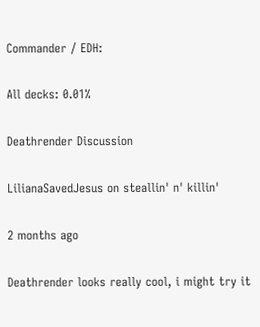Commander / EDH:

All decks: 0.01%

Deathrender Discussion

LilianaSavedJesus on steallin' n' killin'

2 months ago

Deathrender looks really cool, i might try it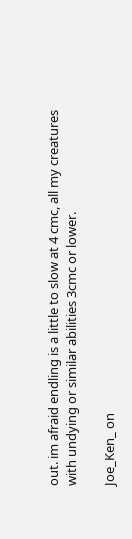out. im afraid endling is a little to slow at 4 cmc, all my creatures with undying or similar abilities 3cmc or lower.

Joe_Ken_ on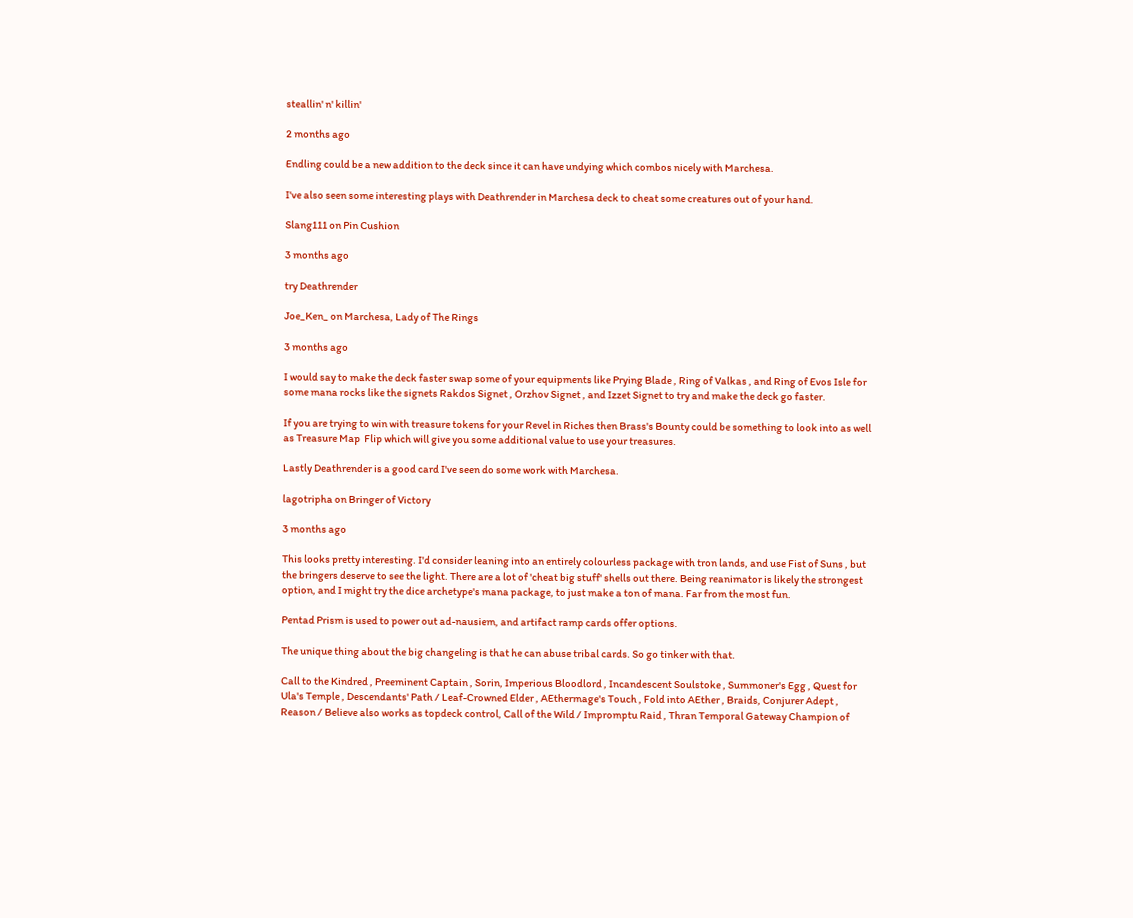steallin' n' killin'

2 months ago

Endling could be a new addition to the deck since it can have undying which combos nicely with Marchesa.

I've also seen some interesting plays with Deathrender in Marchesa deck to cheat some creatures out of your hand.

Slang111 on Pin Cushion

3 months ago

try Deathrender

Joe_Ken_ on Marchesa, Lady of The Rings

3 months ago

I would say to make the deck faster swap some of your equipments like Prying Blade , Ring of Valkas , and Ring of Evos Isle for some mana rocks like the signets Rakdos Signet , Orzhov Signet , and Izzet Signet to try and make the deck go faster.

If you are trying to win with treasure tokens for your Revel in Riches then Brass's Bounty could be something to look into as well as Treasure Map  Flip which will give you some additional value to use your treasures.

Lastly Deathrender is a good card I've seen do some work with Marchesa.

lagotripha on Bringer of Victory

3 months ago

This looks pretty interesting. I'd consider leaning into an entirely colourless package with tron lands, and use Fist of Suns , but the bringers deserve to see the light. There are a lot of 'cheat big stuff' shells out there. Being reanimator is likely the strongest option, and I might try the dice archetype's mana package, to just make a ton of mana. Far from the most fun.

Pentad Prism is used to power out ad-nausiem, and artifact ramp cards offer options.

The unique thing about the big changeling is that he can abuse tribal cards. So go tinker with that.

Call to the Kindred , Preeminent Captain , Sorin, Imperious Bloodlord , Incandescent Soulstoke , Summoner's Egg , Quest for Ula's Temple , Descendants' Path / Leaf-Crowned Elder , AEthermage's Touch , Fold into AEther , Braids, Conjurer Adept , Reason / Believe also works as topdeck control, Call of the Wild / Impromptu Raid , Thran Temporal Gateway Champion of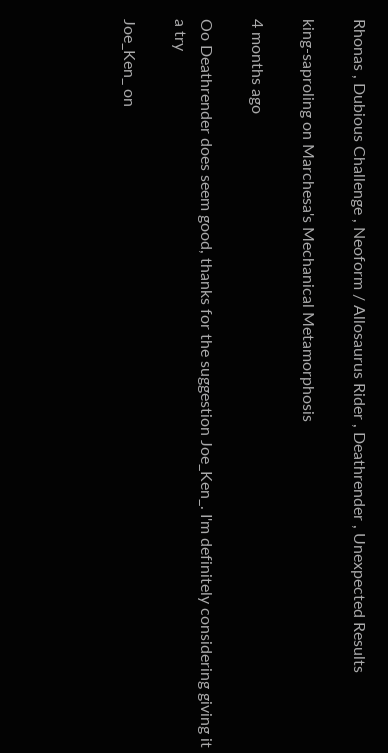Rhonas , Dubious Challenge , Neoform / Allosaurus Rider , Deathrender , Unexpected Results

king-saproling on Marchesa's Mechanical Metamorphosis

4 months ago

Oo Deathrender does seem good, thanks for the suggestion Joe_Ken_. I'm definitely considering giving it a try

Joe_Ken_ on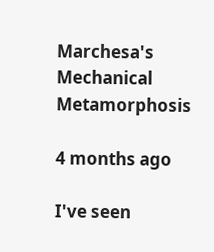Marchesa's Mechanical Metamorphosis

4 months ago

I've seen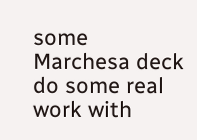some Marchesa deck do some real work with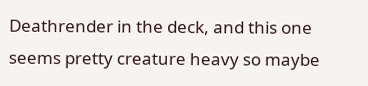Deathrender in the deck, and this one seems pretty creature heavy so maybe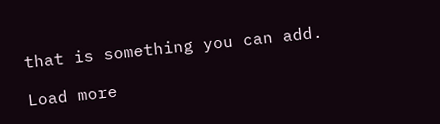that is something you can add.

Load more